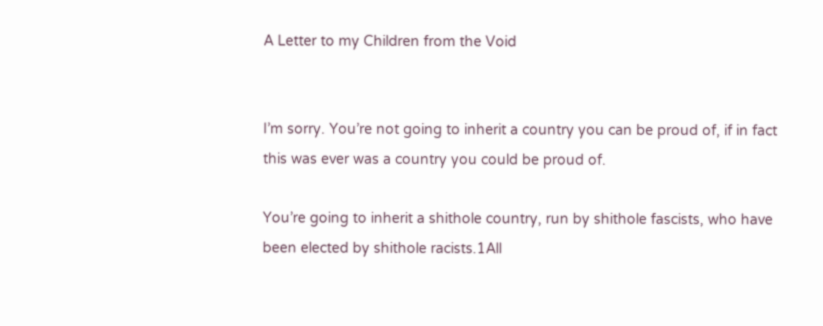A Letter to my Children from the Void


I’m sorry. You’re not going to inherit a country you can be proud of, if in fact this was ever was a country you could be proud of.

You’re going to inherit a shithole country, run by shithole fascists, who have been elected by shithole racists.1All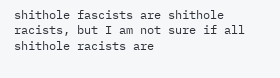shithole fascists are shithole racists, but I am not sure if all shithole racists are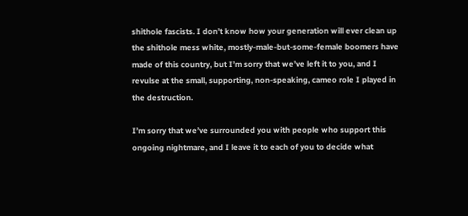shithole fascists. I don’t know how your generation will ever clean up the shithole mess white, mostly-male-but-some-female boomers have made of this country, but I’m sorry that we’ve left it to you, and I revulse at the small, supporting, non-speaking, cameo role I played in the destruction.

I’m sorry that we’ve surrounded you with people who support this ongoing nightmare, and I leave it to each of you to decide what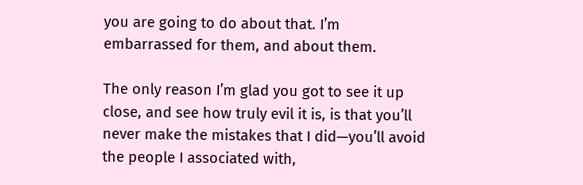you are going to do about that. I’m embarrassed for them, and about them.

The only reason I’m glad you got to see it up close, and see how truly evil it is, is that you’ll never make the mistakes that I did—you’ll avoid the people I associated with,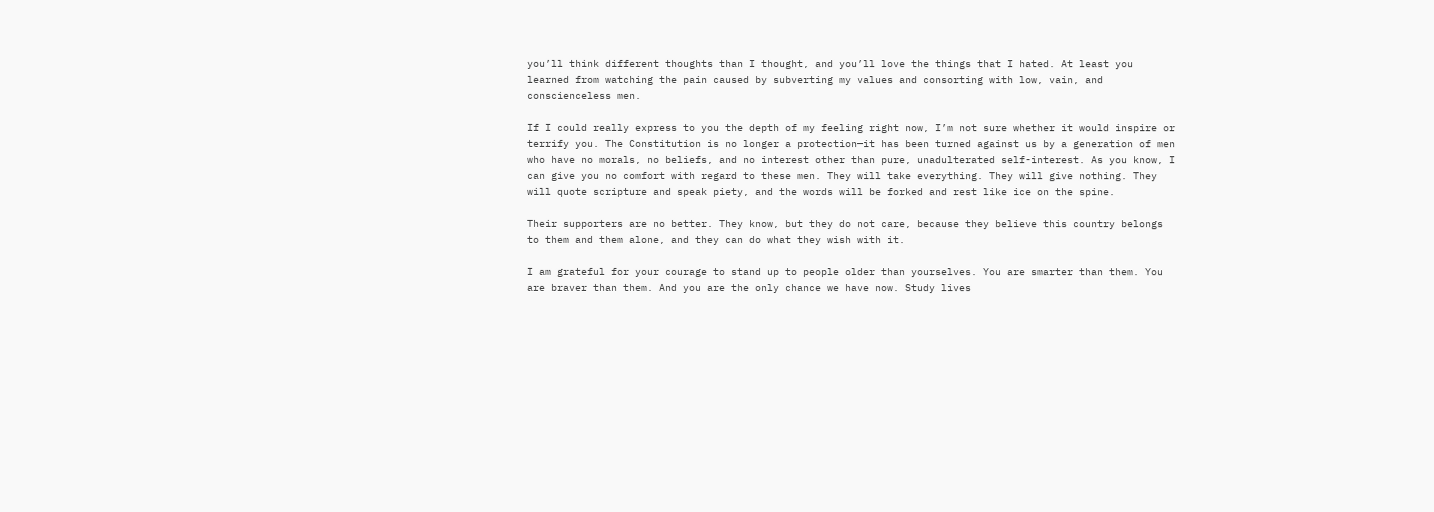you’ll think different thoughts than I thought, and you’ll love the things that I hated. At least you learned from watching the pain caused by subverting my values and consorting with low, vain, and conscienceless men.

If I could really express to you the depth of my feeling right now, I’m not sure whether it would inspire or terrify you. The Constitution is no longer a protection—it has been turned against us by a generation of men who have no morals, no beliefs, and no interest other than pure, unadulterated self-interest. As you know, I can give you no comfort with regard to these men. They will take everything. They will give nothing. They will quote scripture and speak piety, and the words will be forked and rest like ice on the spine.

Their supporters are no better. They know, but they do not care, because they believe this country belongs to them and them alone, and they can do what they wish with it.

I am grateful for your courage to stand up to people older than yourselves. You are smarter than them. You are braver than them. And you are the only chance we have now. Study lives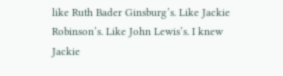like Ruth Bader Ginsburg’s. Like Jackie Robinson’s. Like John Lewis’s. I knew Jackie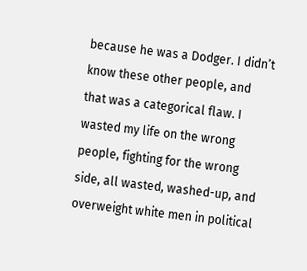because he was a Dodger. I didn’t know these other people, and that was a categorical flaw. I wasted my life on the wrong people, fighting for the wrong side, all wasted, washed-up, and overweight white men in political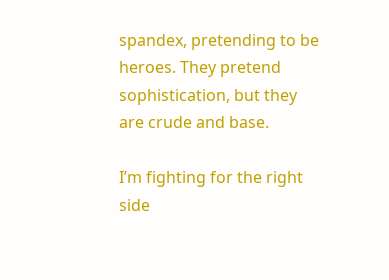spandex, pretending to be heroes. They pretend sophistication, but they are crude and base.

I’m fighting for the right side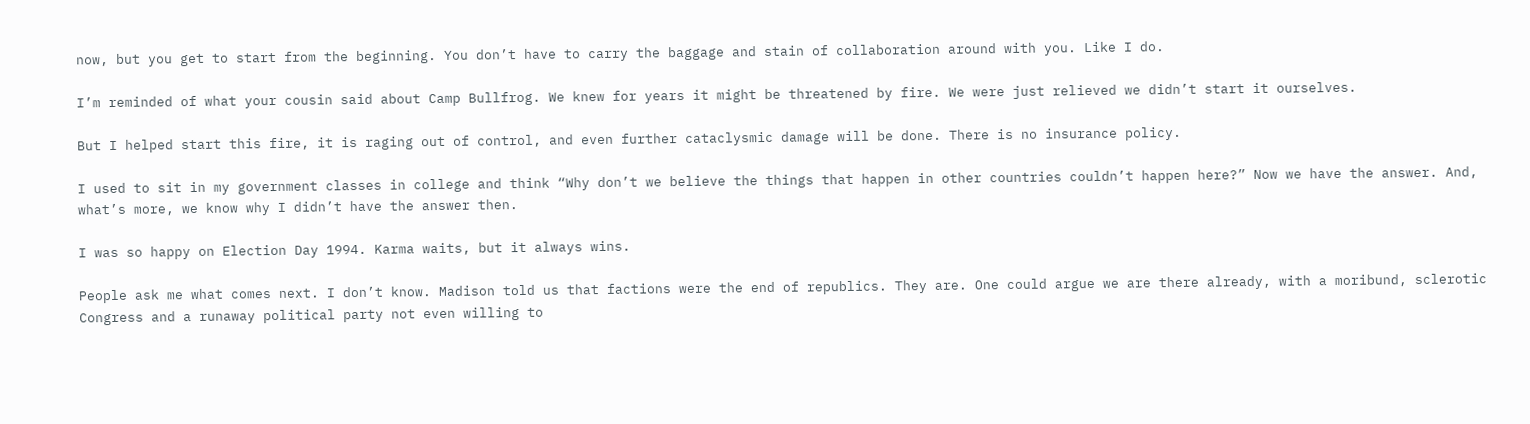now, but you get to start from the beginning. You don’t have to carry the baggage and stain of collaboration around with you. Like I do.

I’m reminded of what your cousin said about Camp Bullfrog. We knew for years it might be threatened by fire. We were just relieved we didn’t start it ourselves.

But I helped start this fire, it is raging out of control, and even further cataclysmic damage will be done. There is no insurance policy.

I used to sit in my government classes in college and think “Why don’t we believe the things that happen in other countries couldn’t happen here?” Now we have the answer. And, what’s more, we know why I didn’t have the answer then.

I was so happy on Election Day 1994. Karma waits, but it always wins.

People ask me what comes next. I don’t know. Madison told us that factions were the end of republics. They are. One could argue we are there already, with a moribund, sclerotic Congress and a runaway political party not even willing to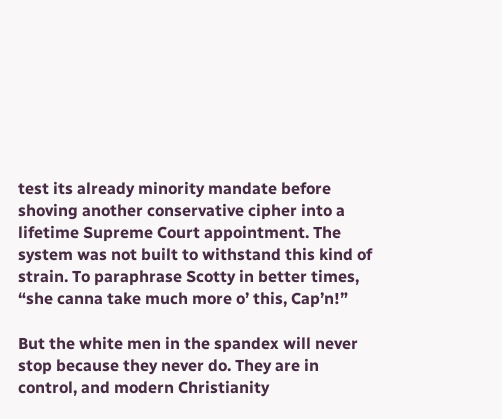test its already minority mandate before shoving another conservative cipher into a lifetime Supreme Court appointment. The system was not built to withstand this kind of strain. To paraphrase Scotty in better times, “she canna take much more o’ this, Cap’n!”

But the white men in the spandex will never stop because they never do. They are in control, and modern Christianity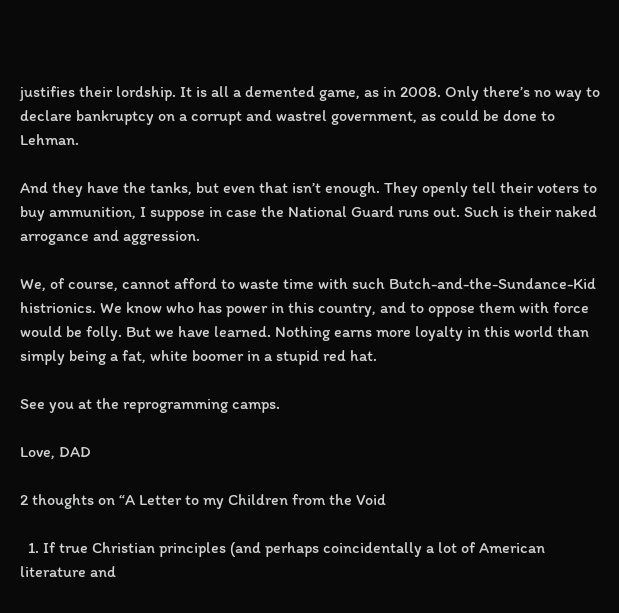justifies their lordship. It is all a demented game, as in 2008. Only there’s no way to declare bankruptcy on a corrupt and wastrel government, as could be done to Lehman.

And they have the tanks, but even that isn’t enough. They openly tell their voters to buy ammunition, I suppose in case the National Guard runs out. Such is their naked arrogance and aggression.

We, of course, cannot afford to waste time with such Butch-and-the-Sundance-Kid histrionics. We know who has power in this country, and to oppose them with force would be folly. But we have learned. Nothing earns more loyalty in this world than simply being a fat, white boomer in a stupid red hat.

See you at the reprogramming camps.

Love, DAD

2 thoughts on “A Letter to my Children from the Void

  1. If true Christian principles (and perhaps coincidentally a lot of American literature and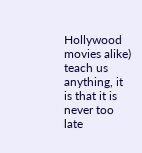Hollywood movies alike) teach us anything, it is that it is never too late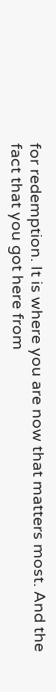for redemption. It is where you are now that matters most. And the fact that you got here from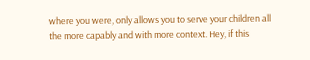where you were, only allows you to serve your children all the more capably and with more context. Hey, if this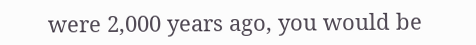were 2,000 years ago, you would be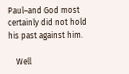Paul–and God most certainly did not hold his past against him.

    Well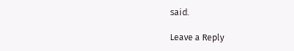said.

Leave a Reply